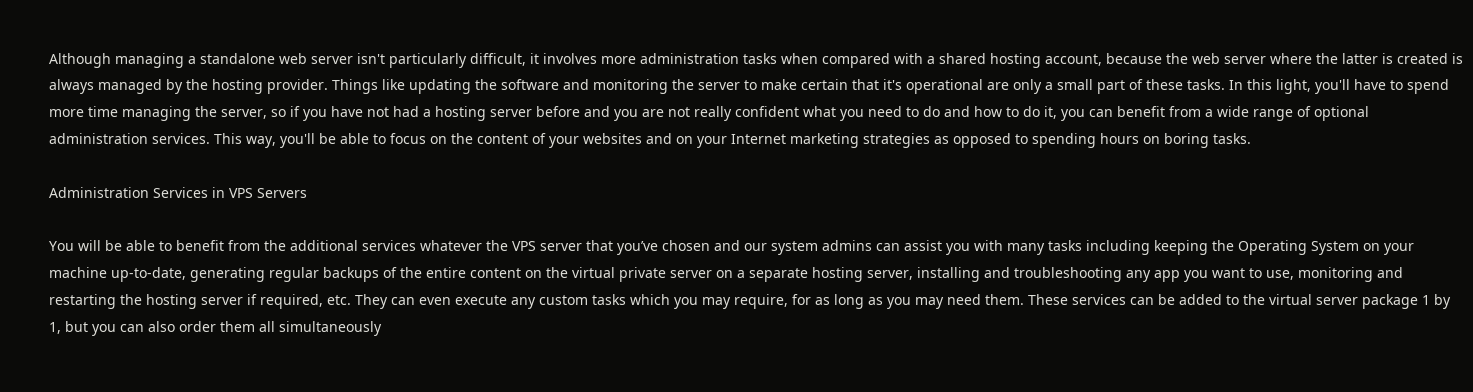Although managing a standalone web server isn't particularly difficult, it involves more administration tasks when compared with a shared hosting account, because the web server where the latter is created is always managed by the hosting provider. Things like updating the software and monitoring the server to make certain that it's operational are only a small part of these tasks. In this light, you'll have to spend more time managing the server, so if you have not had a hosting server before and you are not really confident what you need to do and how to do it, you can benefit from a wide range of optional administration services. This way, you'll be able to focus on the content of your websites and on your Internet marketing strategies as opposed to spending hours on boring tasks.

Administration Services in VPS Servers

You will be able to benefit from the additional services whatever the VPS server that you’ve chosen and our system admins can assist you with many tasks including keeping the Operating System on your machine up-to-date, generating regular backups of the entire content on the virtual private server on a separate hosting server, installing and troubleshooting any app you want to use, monitoring and restarting the hosting server if required, etc. They can even execute any custom tasks which you may require, for as long as you may need them. These services can be added to the virtual server package 1 by 1, but you can also order them all simultaneously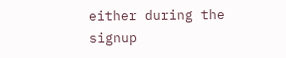either during the signup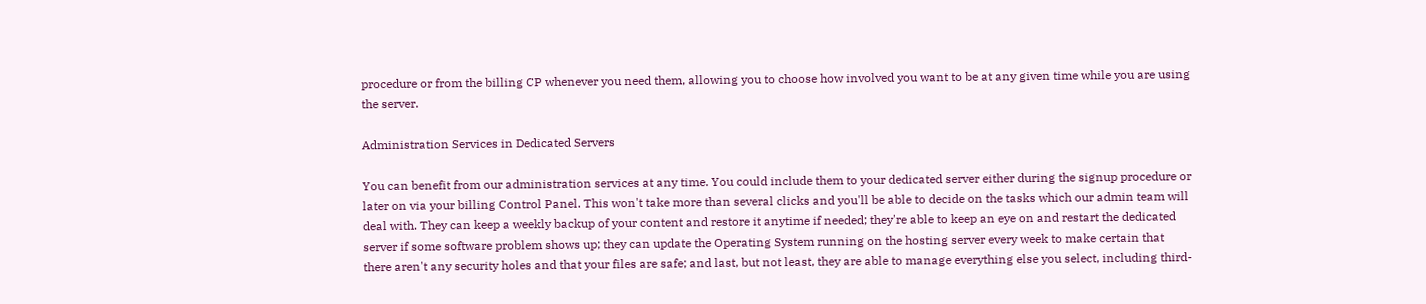procedure or from the billing CP whenever you need them, allowing you to choose how involved you want to be at any given time while you are using the server.

Administration Services in Dedicated Servers

You can benefit from our administration services at any time. You could include them to your dedicated server either during the signup procedure or later on via your billing Control Panel. This won't take more than several clicks and you'll be able to decide on the tasks which our admin team will deal with. They can keep a weekly backup of your content and restore it anytime if needed; they're able to keep an eye on and restart the dedicated server if some software problem shows up; they can update the Operating System running on the hosting server every week to make certain that there aren't any security holes and that your files are safe; and last, but not least, they are able to manage everything else you select, including third-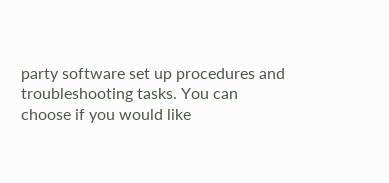party software set up procedures and troubleshooting tasks. You can choose if you would like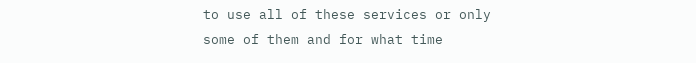to use all of these services or only some of them and for what time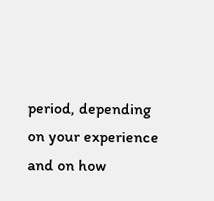period, depending on your experience and on how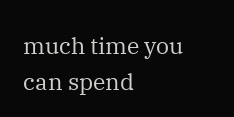much time you can spend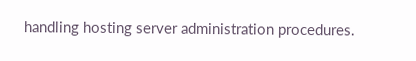handling hosting server administration procedures.